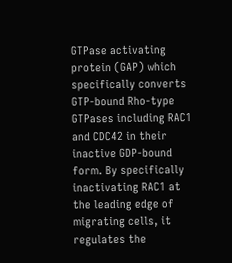GTPase activating protein (GAP) which specifically converts GTP-bound Rho-type GTPases including RAC1 and CDC42 in their inactive GDP-bound form. By specifically inactivating RAC1 at the leading edge of migrating cells, it regulates the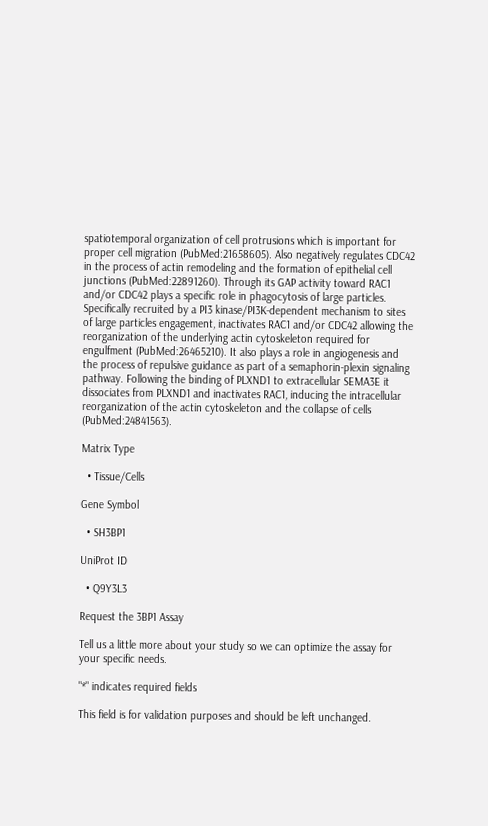spatiotemporal organization of cell protrusions which is important for proper cell migration (PubMed:21658605). Also negatively regulates CDC42 in the process of actin remodeling and the formation of epithelial cell junctions (PubMed:22891260). Through its GAP activity toward RAC1 and/or CDC42 plays a specific role in phagocytosis of large particles. Specifically recruited by a PI3 kinase/PI3K-dependent mechanism to sites of large particles engagement, inactivates RAC1 and/or CDC42 allowing the reorganization of the underlying actin cytoskeleton required for engulfment (PubMed:26465210). It also plays a role in angiogenesis and the process of repulsive guidance as part of a semaphorin-plexin signaling pathway. Following the binding of PLXND1 to extracellular SEMA3E it dissociates from PLXND1 and inactivates RAC1, inducing the intracellular reorganization of the actin cytoskeleton and the collapse of cells (PubMed:24841563).

Matrix Type

  • Tissue/Cells

Gene Symbol

  • SH3BP1

UniProt ID

  • Q9Y3L3

Request the 3BP1 Assay

Tell us a little more about your study so we can optimize the assay for your specific needs.

"*" indicates required fields

This field is for validation purposes and should be left unchanged.